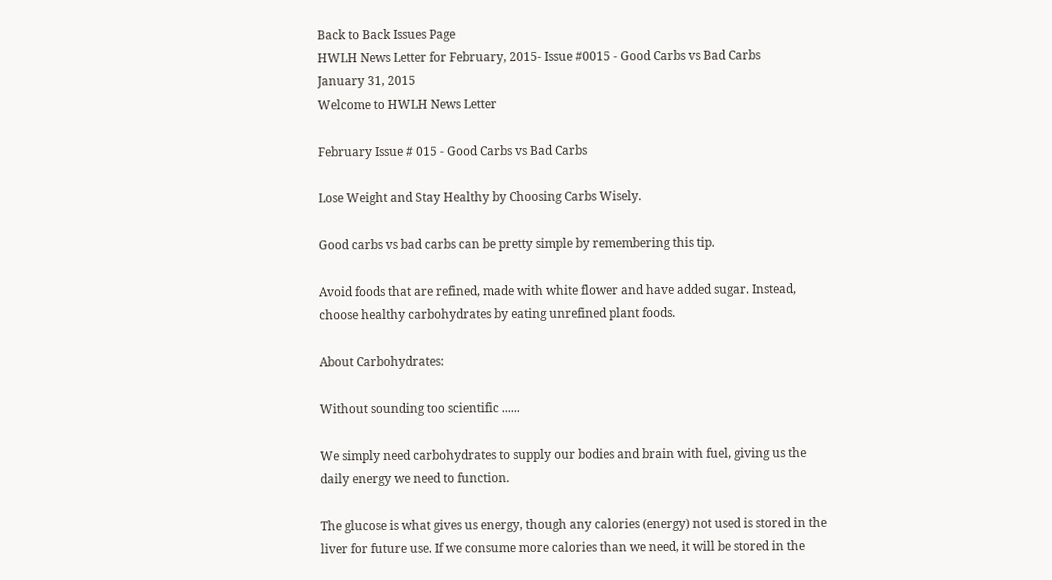Back to Back Issues Page
HWLH News Letter for February, 2015- Issue #0015 - Good Carbs vs Bad Carbs
January 31, 2015
Welcome to HWLH News Letter

February Issue # 015 - Good Carbs vs Bad Carbs

Lose Weight and Stay Healthy by Choosing Carbs Wisely.

Good carbs vs bad carbs can be pretty simple by remembering this tip.

Avoid foods that are refined, made with white flower and have added sugar. Instead, choose healthy carbohydrates by eating unrefined plant foods.

About Carbohydrates:

Without sounding too scientific ......

We simply need carbohydrates to supply our bodies and brain with fuel, giving us the daily energy we need to function.

The glucose is what gives us energy, though any calories (energy) not used is stored in the liver for future use. If we consume more calories than we need, it will be stored in the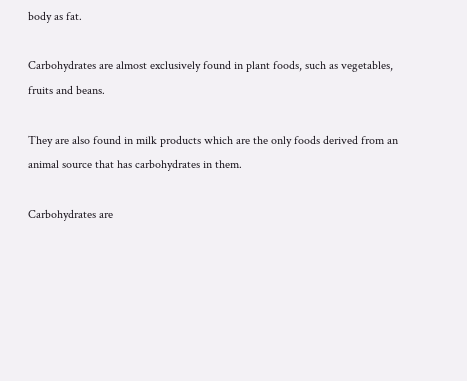body as fat.

Carbohydrates are almost exclusively found in plant foods, such as vegetables, fruits and beans.

They are also found in milk products which are the only foods derived from an animal source that has carbohydrates in them.

Carbohydrates are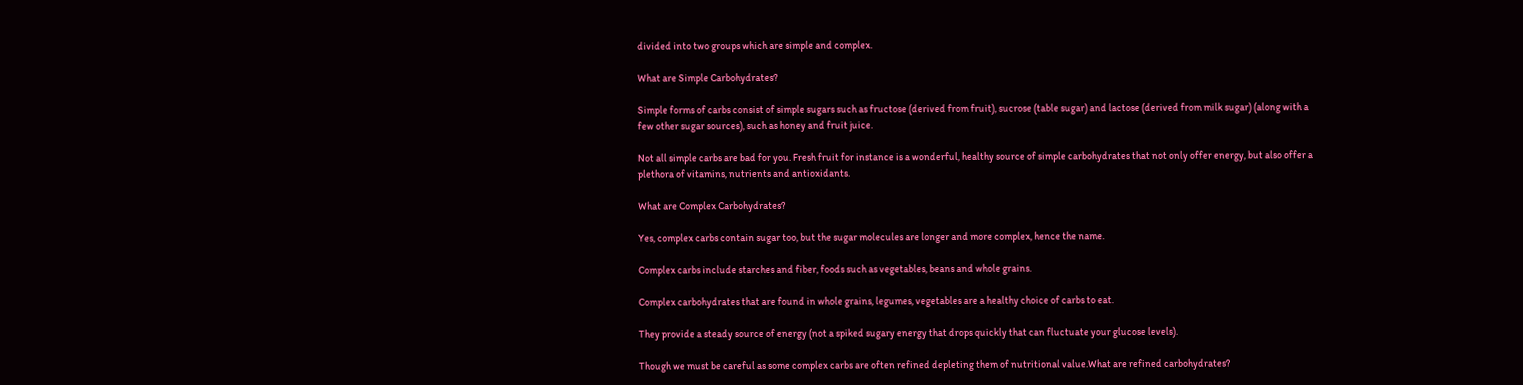divided into two groups which are simple and complex.

What are Simple Carbohydrates?

Simple forms of carbs consist of simple sugars such as fructose (derived from fruit), sucrose (table sugar) and lactose (derived from milk sugar) (along with a few other sugar sources), such as honey and fruit juice.

Not all simple carbs are bad for you. Fresh fruit for instance is a wonderful, healthy source of simple carbohydrates that not only offer energy, but also offer a plethora of vitamins, nutrients and antioxidants.

What are Complex Carbohydrates?

Yes, complex carbs contain sugar too, but the sugar molecules are longer and more complex, hence the name.

Complex carbs include starches and fiber, foods such as vegetables, beans and whole grains.

Complex carbohydrates that are found in whole grains, legumes, vegetables are a healthy choice of carbs to eat.

They provide a steady source of energy (not a spiked sugary energy that drops quickly that can fluctuate your glucose levels).

Though we must be careful as some complex carbs are often refined depleting them of nutritional value.What are refined carbohydrates?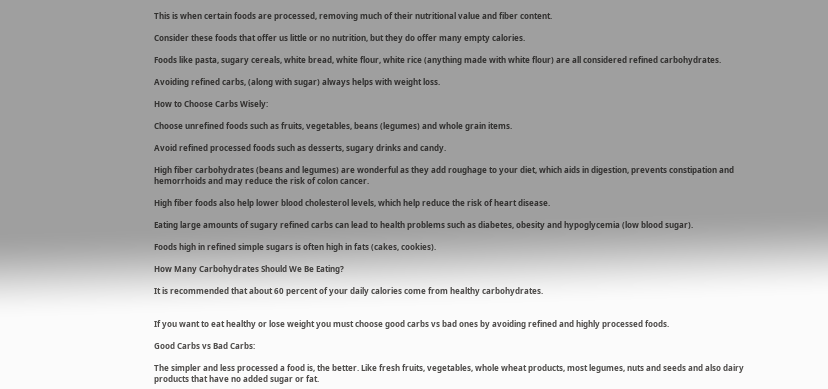This is when certain foods are processed, removing much of their nutritional value and fiber content.

Consider these foods that offer us little or no nutrition, but they do offer many empty calories.

Foods like pasta, sugary cereals, white bread, white flour, white rice (anything made with white flour) are all considered refined carbohydrates.

Avoiding refined carbs, (along with sugar) always helps with weight loss.

How to Choose Carbs Wisely:

Choose unrefined foods such as fruits, vegetables, beans (legumes) and whole grain items.

Avoid refined processed foods such as desserts, sugary drinks and candy.

High fiber carbohydrates (beans and legumes) are wonderful as they add roughage to your diet, which aids in digestion, prevents constipation and hemorrhoids and may reduce the risk of colon cancer.

High fiber foods also help lower blood cholesterol levels, which help reduce the risk of heart disease.

Eating large amounts of sugary refined carbs can lead to health problems such as diabetes, obesity and hypoglycemia (low blood sugar).

Foods high in refined simple sugars is often high in fats (cakes, cookies).

How Many Carbohydrates Should We Be Eating?

It is recommended that about 60 percent of your daily calories come from healthy carbohydrates.


If you want to eat healthy or lose weight you must choose good carbs vs bad ones by avoiding refined and highly processed foods.

Good Carbs vs Bad Carbs:

The simpler and less processed a food is, the better. Like fresh fruits, vegetables, whole wheat products, most legumes, nuts and seeds and also dairy products that have no added sugar or fat.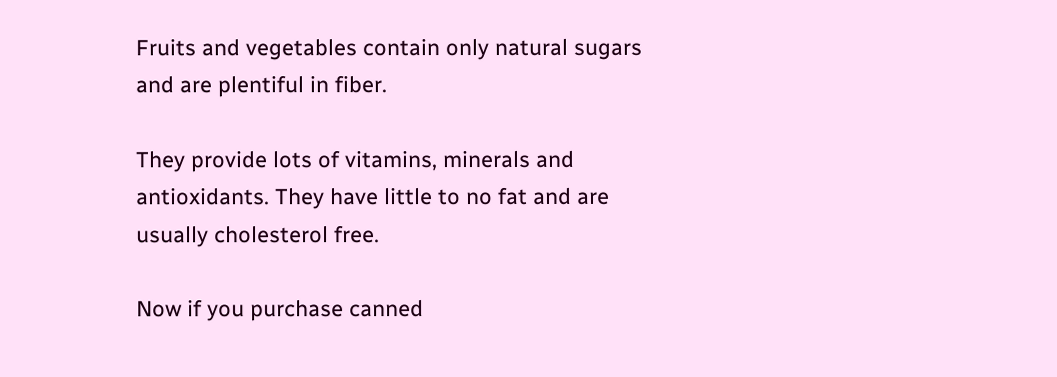Fruits and vegetables contain only natural sugars and are plentiful in fiber.

They provide lots of vitamins, minerals and antioxidants. They have little to no fat and are usually cholesterol free.

Now if you purchase canned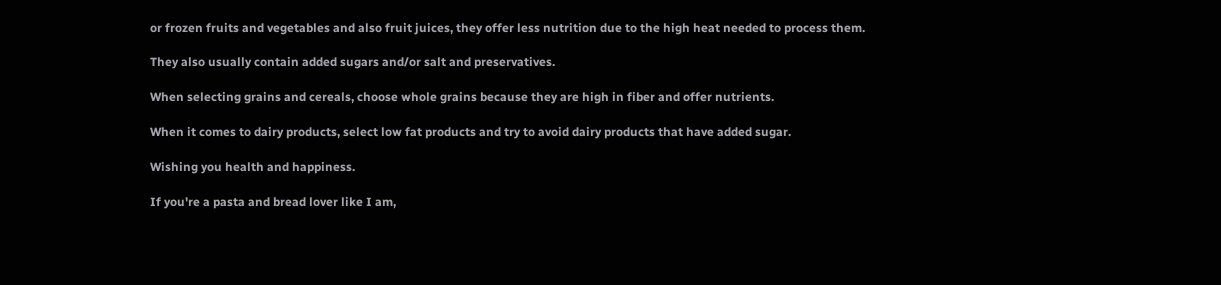or frozen fruits and vegetables and also fruit juices, they offer less nutrition due to the high heat needed to process them.

They also usually contain added sugars and/or salt and preservatives.

When selecting grains and cereals, choose whole grains because they are high in fiber and offer nutrients.

When it comes to dairy products, select low fat products and try to avoid dairy products that have added sugar.

Wishing you health and happiness.

If you're a pasta and bread lover like I am,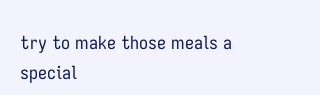try to make those meals a special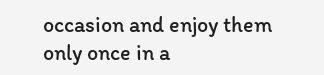occasion and enjoy them only once in a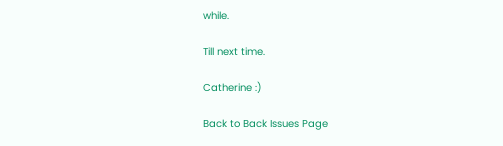while.

Till next time.

Catherine :)

Back to Back Issues Page